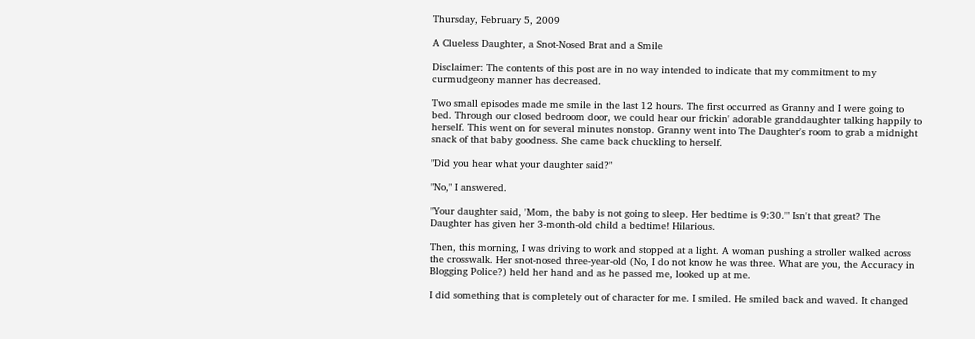Thursday, February 5, 2009

A Clueless Daughter, a Snot-Nosed Brat and a Smile

Disclaimer: The contents of this post are in no way intended to indicate that my commitment to my curmudgeony manner has decreased.

Two small episodes made me smile in the last 12 hours. The first occurred as Granny and I were going to bed. Through our closed bedroom door, we could hear our frickin' adorable granddaughter talking happily to herself. This went on for several minutes nonstop. Granny went into The Daughter's room to grab a midnight snack of that baby goodness. She came back chuckling to herself.

"Did you hear what your daughter said?"

"No," I answered.

"Your daughter said, 'Mom, the baby is not going to sleep. Her bedtime is 9:30.'" Isn't that great? The Daughter has given her 3-month-old child a bedtime! Hilarious.

Then, this morning, I was driving to work and stopped at a light. A woman pushing a stroller walked across the crosswalk. Her snot-nosed three-year-old (No, I do not know he was three. What are you, the Accuracy in Blogging Police?) held her hand and as he passed me, looked up at me.

I did something that is completely out of character for me. I smiled. He smiled back and waved. It changed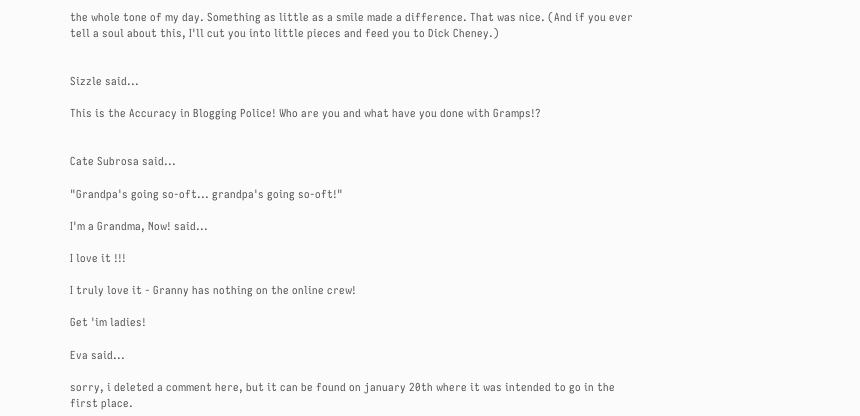the whole tone of my day. Something as little as a smile made a difference. That was nice. (And if you ever tell a soul about this, I'll cut you into little pieces and feed you to Dick Cheney.)


Sizzle said...

This is the Accuracy in Blogging Police! Who are you and what have you done with Gramps!?


Cate Subrosa said...

"Grandpa's going so-oft... grandpa's going so-oft!"

I'm a Grandma, Now! said...

I love it !!!

I truly love it - Granny has nothing on the online crew!

Get 'im ladies!

Eva said...

sorry, i deleted a comment here, but it can be found on january 20th where it was intended to go in the first place.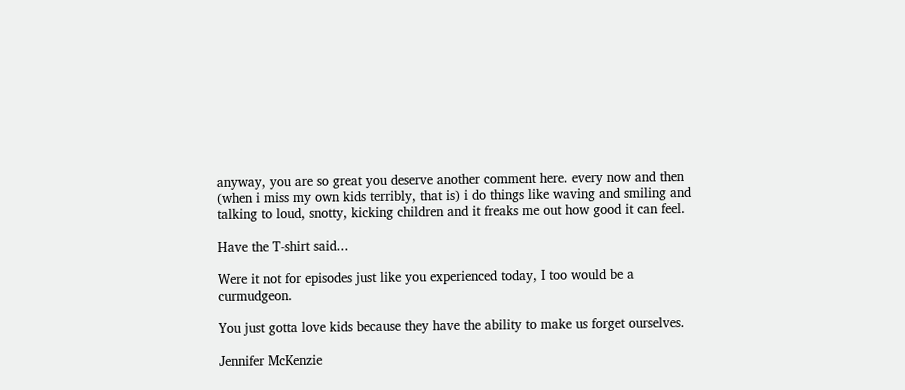anyway, you are so great you deserve another comment here. every now and then (when i miss my own kids terribly, that is) i do things like waving and smiling and talking to loud, snotty, kicking children and it freaks me out how good it can feel.

Have the T-shirt said...

Were it not for episodes just like you experienced today, I too would be a curmudgeon.

You just gotta love kids because they have the ability to make us forget ourselves.

Jennifer McKenzie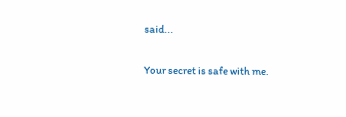said...

Your secret is safe with me.